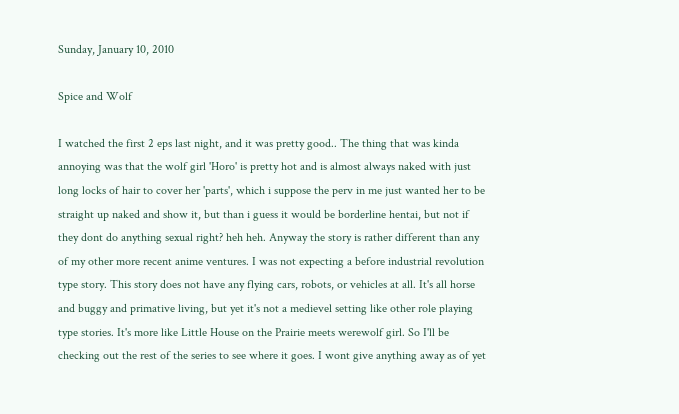Sunday, January 10, 2010

Spice and Wolf

I watched the first 2 eps last night, and it was pretty good.. The thing that was kinda annoying was that the wolf girl 'Horo' is pretty hot and is almost always naked with just long locks of hair to cover her 'parts', which i suppose the perv in me just wanted her to be straight up naked and show it, but than i guess it would be borderline hentai, but not if they dont do anything sexual right? heh heh. Anyway the story is rather different than any of my other more recent anime ventures. I was not expecting a before industrial revolution type story. This story does not have any flying cars, robots, or vehicles at all. It's all horse and buggy and primative living, but yet it's not a medievel setting like other role playing type stories. It's more like Little House on the Prairie meets werewolf girl. So I'll be checking out the rest of the series to see where it goes. I wont give anything away as of yet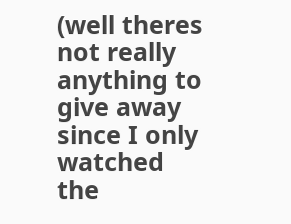(well theres not really anything to give away since I only watched the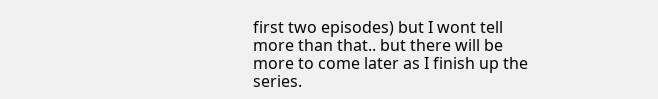first two episodes) but I wont tell more than that.. but there will be more to come later as I finish up the series.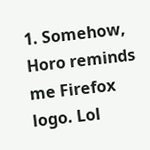1. Somehow, Horo reminds me Firefox logo. Lol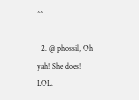^^

  2. @ phossil, Oh yah! She does! LOL.